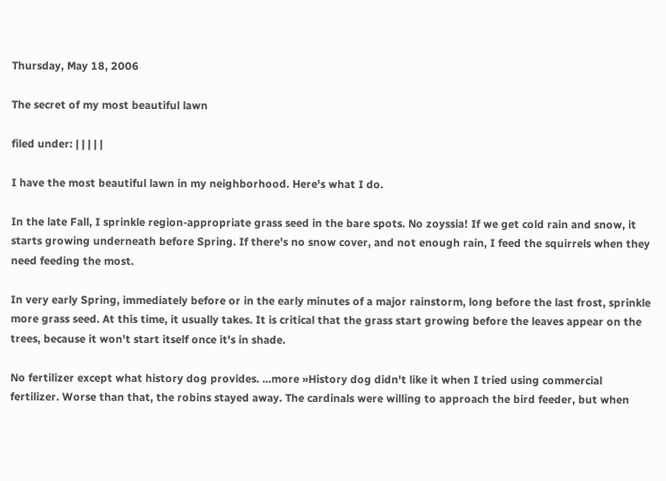Thursday, May 18, 2006

The secret of my most beautiful lawn

filed under: | | | | |

I have the most beautiful lawn in my neighborhood. Here's what I do.

In the late Fall, I sprinkle region-appropriate grass seed in the bare spots. No zoyssia! If we get cold rain and snow, it starts growing underneath before Spring. If there's no snow cover, and not enough rain, I feed the squirrels when they need feeding the most.

In very early Spring, immediately before or in the early minutes of a major rainstorm, long before the last frost, sprinkle more grass seed. At this time, it usually takes. It is critical that the grass start growing before the leaves appear on the trees, because it won't start itself once it's in shade.

No fertilizer except what history dog provides. ...more »History dog didn't like it when I tried using commercial fertilizer. Worse than that, the robins stayed away. The cardinals were willing to approach the bird feeder, but when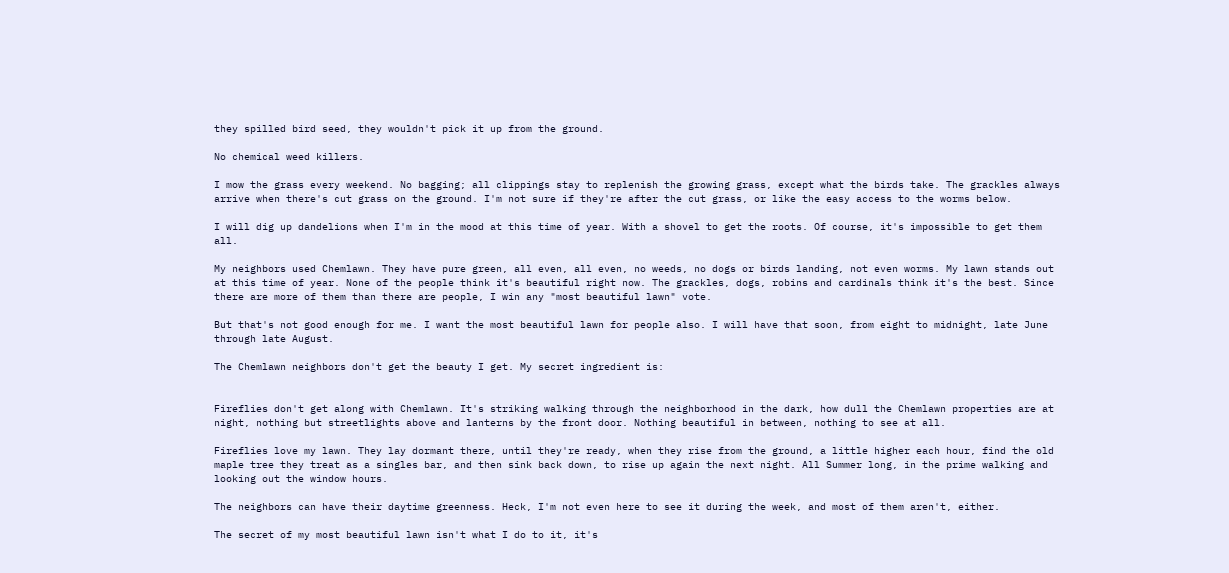they spilled bird seed, they wouldn't pick it up from the ground.

No chemical weed killers.

I mow the grass every weekend. No bagging; all clippings stay to replenish the growing grass, except what the birds take. The grackles always arrive when there's cut grass on the ground. I'm not sure if they're after the cut grass, or like the easy access to the worms below.

I will dig up dandelions when I'm in the mood at this time of year. With a shovel to get the roots. Of course, it's impossible to get them all.

My neighbors used Chemlawn. They have pure green, all even, all even, no weeds, no dogs or birds landing, not even worms. My lawn stands out at this time of year. None of the people think it's beautiful right now. The grackles, dogs, robins and cardinals think it's the best. Since there are more of them than there are people, I win any "most beautiful lawn" vote.

But that's not good enough for me. I want the most beautiful lawn for people also. I will have that soon, from eight to midnight, late June through late August.

The Chemlawn neighbors don't get the beauty I get. My secret ingredient is:


Fireflies don't get along with Chemlawn. It's striking walking through the neighborhood in the dark, how dull the Chemlawn properties are at night, nothing but streetlights above and lanterns by the front door. Nothing beautiful in between, nothing to see at all.

Fireflies love my lawn. They lay dormant there, until they're ready, when they rise from the ground, a little higher each hour, find the old maple tree they treat as a singles bar, and then sink back down, to rise up again the next night. All Summer long, in the prime walking and looking out the window hours.

The neighbors can have their daytime greenness. Heck, I'm not even here to see it during the week, and most of them aren't, either.

The secret of my most beautiful lawn isn't what I do to it, it's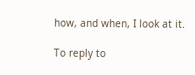how, and when, I look at it.

To reply to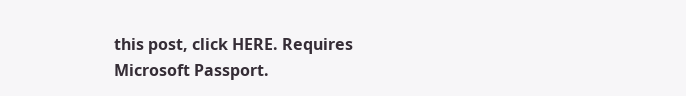this post, click HERE. Requires Microsoft Passport.